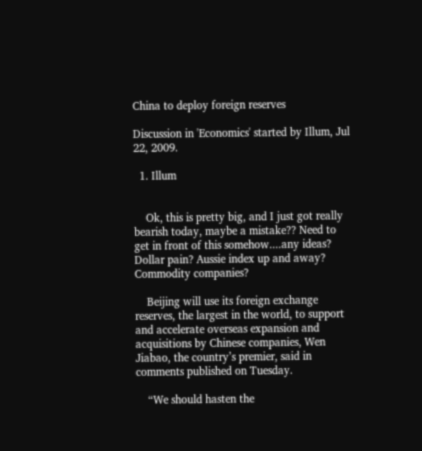China to deploy foreign reserves

Discussion in 'Economics' started by Illum, Jul 22, 2009.

  1. Illum


    Ok, this is pretty big, and I just got really bearish today, maybe a mistake?? Need to get in front of this somehow....any ideas? Dollar pain? Aussie index up and away? Commodity companies?

    Beijing will use its foreign exchange reserves, the largest in the world, to support and accelerate overseas expansion and acquisitions by Chinese companies, Wen Jiabao, the country’s premier, said in comments published on Tuesday.

    “We should hasten the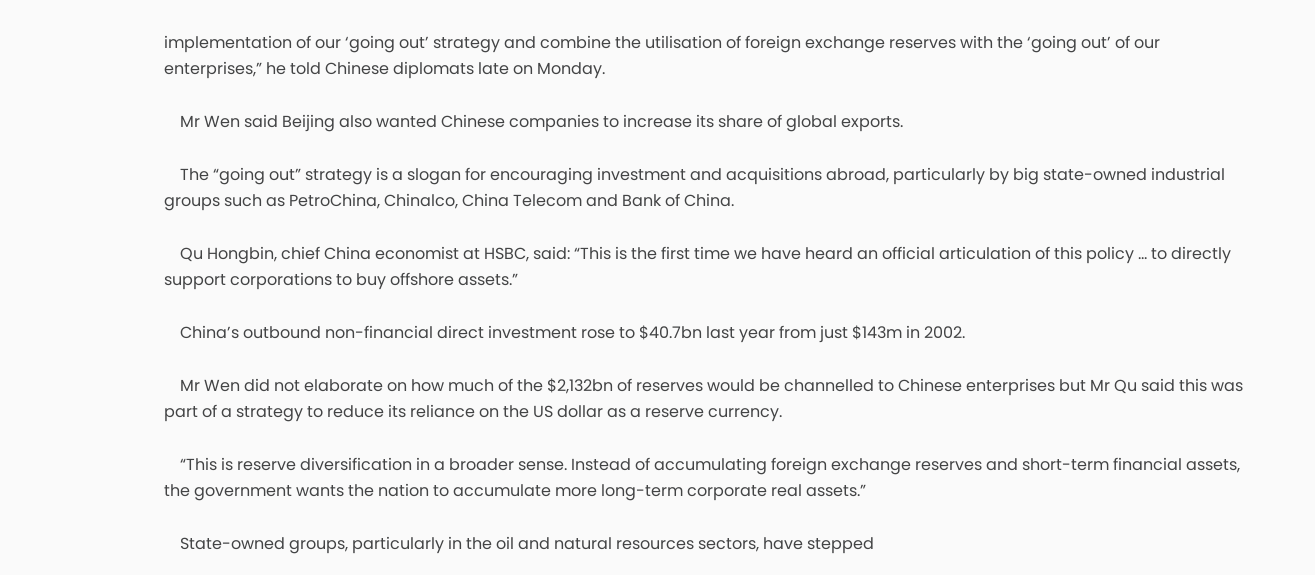implementation of our ‘going out’ strategy and combine the utilisation of foreign exchange reserves with the ‘going out’ of our enterprises,” he told Chinese diplomats late on Monday.

    Mr Wen said Beijing also wanted Chinese companies to increase its share of global exports.

    The “going out” strategy is a slogan for encouraging investment and acquisitions abroad, particularly by big state-owned industrial groups such as PetroChina, Chinalco, China Telecom and Bank of China.

    Qu Hongbin, chief China economist at HSBC, said: “This is the first time we have heard an official articulation of this policy ... to directly support corporations to buy offshore assets.”

    China’s outbound non-financial direct investment rose to $40.7bn last year from just $143m in 2002.

    Mr Wen did not elaborate on how much of the $2,132bn of reserves would be channelled to Chinese enterprises but Mr Qu said this was part of a strategy to reduce its reliance on the US dollar as a reserve currency.

    “This is reserve diversification in a broader sense. Instead of accumulating foreign exchange reserves and short-term financial assets, the government wants the nation to accumulate more long-term corporate real assets.”

    State-owned groups, particularly in the oil and natural resources sectors, have stepped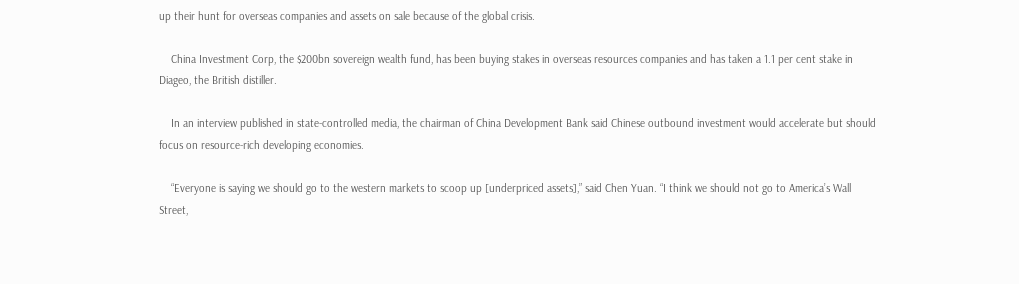up their hunt for overseas companies and assets on sale because of the global crisis.

    China Investment Corp, the $200bn sovereign wealth fund, has been buying stakes in overseas resources companies and has taken a 1.1 per cent stake in Diageo, the British distiller.

    In an interview published in state-controlled media, the chairman of China Development Bank said Chinese outbound investment would accelerate but should focus on resource-rich developing economies.

    “Everyone is saying we should go to the western markets to scoop up [underpriced assets],” said Chen Yuan. “I think we should not go to America’s Wall Street,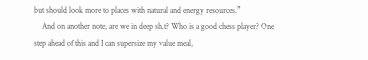but should look more to places with natural and energy resources.”
    And on another note, are we in deep sh.t? Who is a good chess player? One step ahead of this and I can supersize my value meal,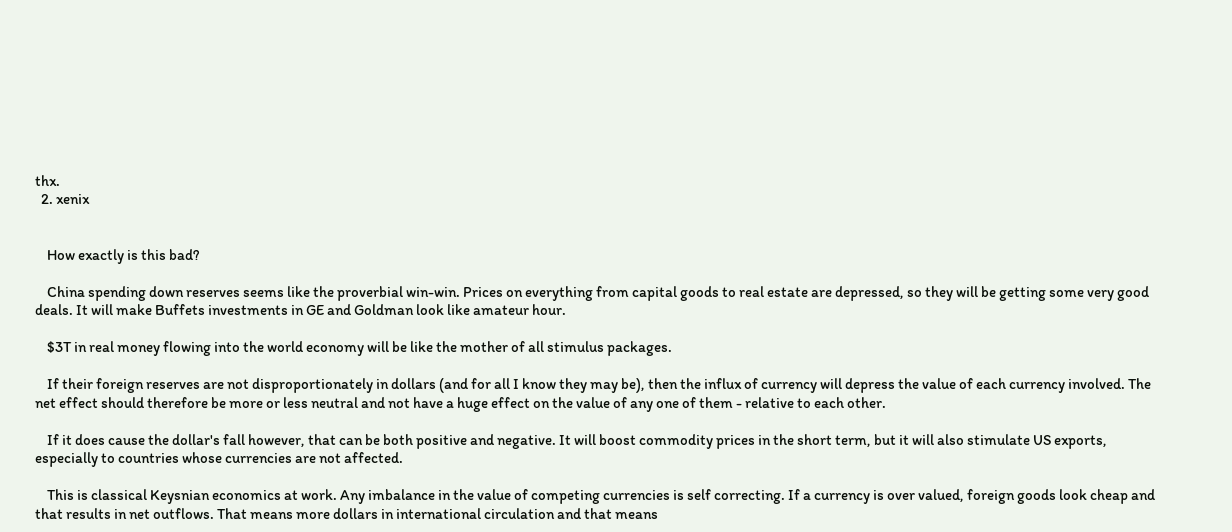thx.
  2. xenix


    How exactly is this bad?

    China spending down reserves seems like the proverbial win-win. Prices on everything from capital goods to real estate are depressed, so they will be getting some very good deals. It will make Buffets investments in GE and Goldman look like amateur hour.

    $3T in real money flowing into the world economy will be like the mother of all stimulus packages.

    If their foreign reserves are not disproportionately in dollars (and for all I know they may be), then the influx of currency will depress the value of each currency involved. The net effect should therefore be more or less neutral and not have a huge effect on the value of any one of them - relative to each other.

    If it does cause the dollar's fall however, that can be both positive and negative. It will boost commodity prices in the short term, but it will also stimulate US exports, especially to countries whose currencies are not affected.

    This is classical Keysnian economics at work. Any imbalance in the value of competing currencies is self correcting. If a currency is over valued, foreign goods look cheap and that results in net outflows. That means more dollars in international circulation and that means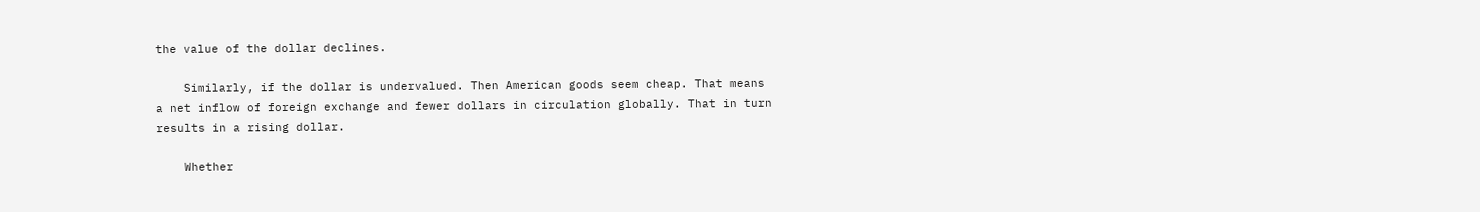the value of the dollar declines.

    Similarly, if the dollar is undervalued. Then American goods seem cheap. That means a net inflow of foreign exchange and fewer dollars in circulation globally. That in turn results in a rising dollar.

    Whether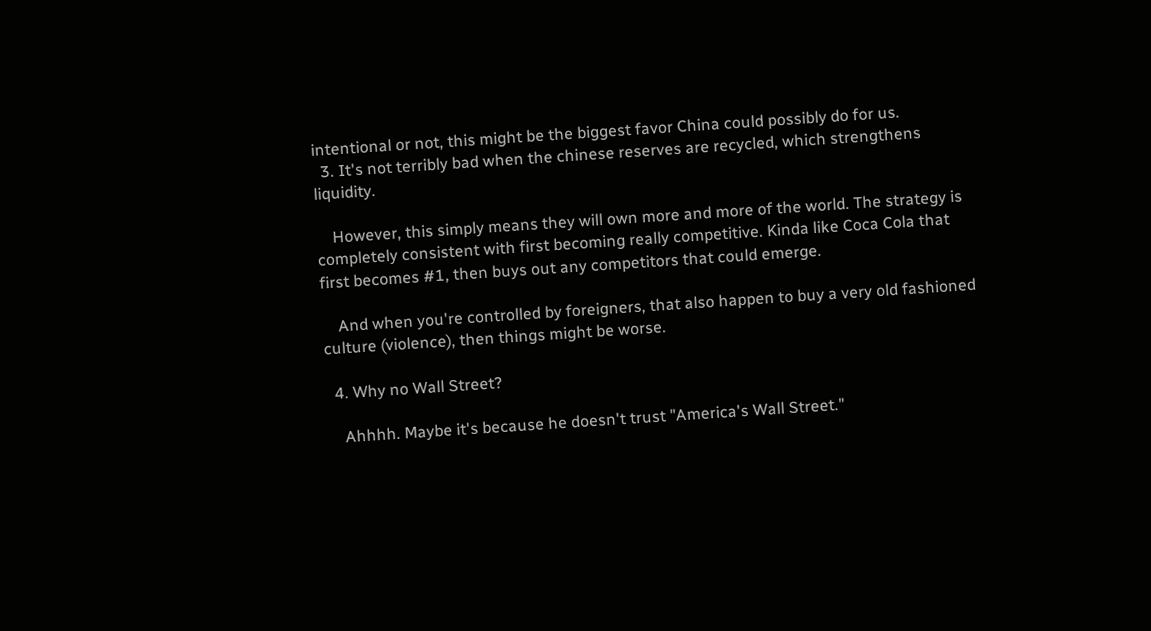intentional or not, this might be the biggest favor China could possibly do for us.
  3. It's not terribly bad when the chinese reserves are recycled, which strengthens liquidity.

    However, this simply means they will own more and more of the world. The strategy is completely consistent with first becoming really competitive. Kinda like Coca Cola that first becomes #1, then buys out any competitors that could emerge.

    And when you're controlled by foreigners, that also happen to buy a very old fashioned culture (violence), then things might be worse.

  4. Why no Wall Street?

    Ahhhh. Maybe it's because he doesn't trust "America's Wall Street."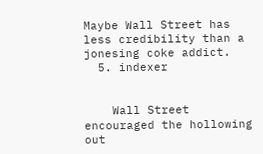Maybe Wall Street has less credibility than a jonesing coke addict.
  5. indexer


    Wall Street encouraged the hollowing out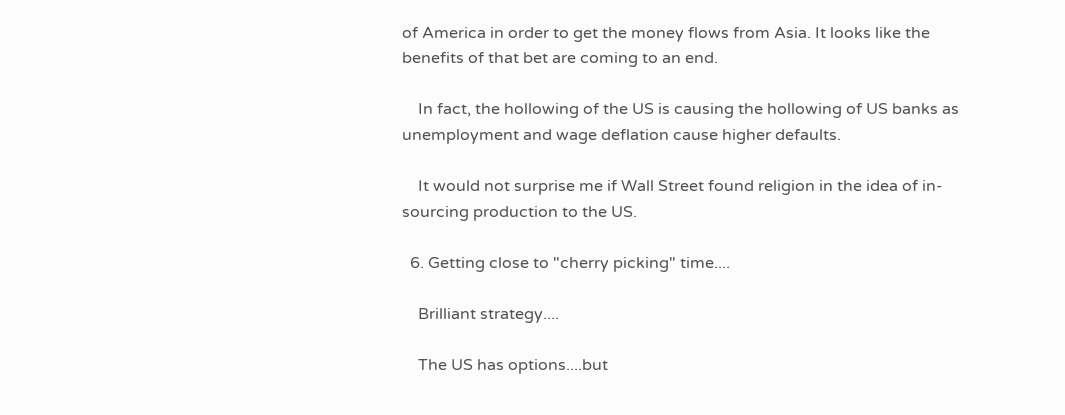of America in order to get the money flows from Asia. It looks like the benefits of that bet are coming to an end.

    In fact, the hollowing of the US is causing the hollowing of US banks as unemployment and wage deflation cause higher defaults.

    It would not surprise me if Wall Street found religion in the idea of in-sourcing production to the US.

  6. Getting close to "cherry picking" time....

    Brilliant strategy....

    The US has options....but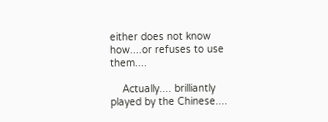either does not know how....or refuses to use them....

    Actually.... brilliantly played by the Chinese....